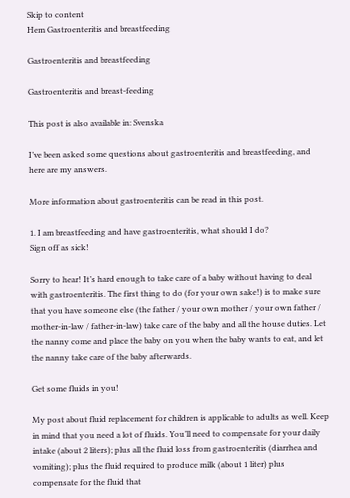Skip to content
Hem Gastroenteritis and breastfeeding

Gastroenteritis and breastfeeding

Gastroenteritis and breast-feeding

This post is also available in: Svenska

I’ve been asked some questions about gastroenteritis and breastfeeding, and here are my answers.

More information about gastroenteritis can be read in this post.

1. I am breastfeeding and have gastroenteritis, what should I do?
Sign off as sick!

Sorry to hear! It’s hard enough to take care of a baby without having to deal with gastroenteritis. The first thing to do (for your own sake!) is to make sure that you have someone else (the father / your own mother / your own father / mother-in-law / father-in-law) take care of the baby and all the house duties. Let the nanny come and place the baby on you when the baby wants to eat, and let the nanny take care of the baby afterwards.

Get some fluids in you!

My post about fluid replacement for children is applicable to adults as well. Keep in mind that you need a lot of fluids. You’ll need to compensate for your daily intake (about 2 liters); plus all the fluid loss from gastroenteritis (diarrhea and vomiting); plus the fluid required to produce milk (about 1 liter) plus compensate for the fluid that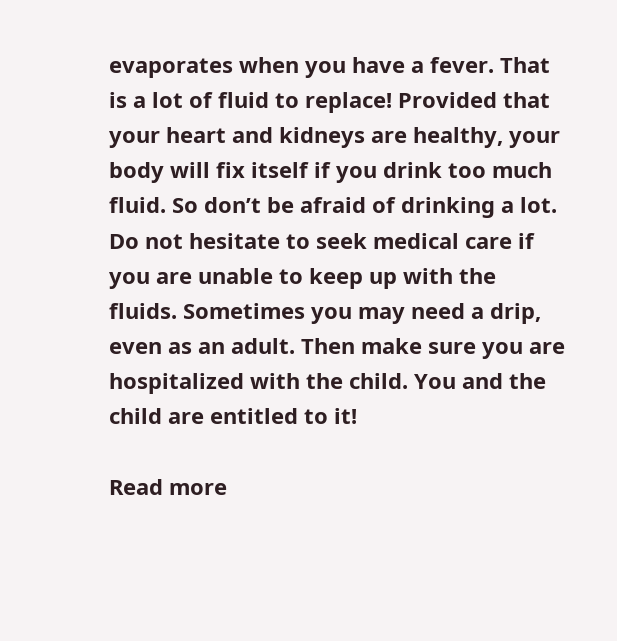evaporates when you have a fever. That is a lot of fluid to replace! Provided that your heart and kidneys are healthy, your body will fix itself if you drink too much fluid. So don’t be afraid of drinking a lot. Do not hesitate to seek medical care if you are unable to keep up with the fluids. Sometimes you may need a drip, even as an adult. Then make sure you are hospitalized with the child. You and the child are entitled to it!

Read more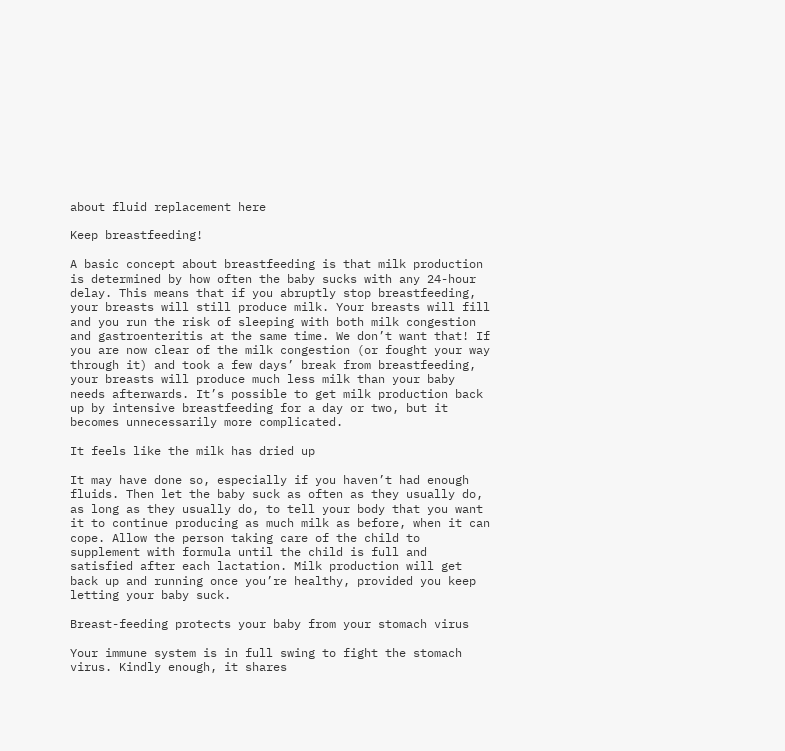about fluid replacement here

Keep breastfeeding!

A basic concept about breastfeeding is that milk production is determined by how often the baby sucks with any 24-hour delay. This means that if you abruptly stop breastfeeding, your breasts will still produce milk. Your breasts will fill and you run the risk of sleeping with both milk congestion and gastroenteritis at the same time. We don’t want that! If you are now clear of the milk congestion (or fought your way through it) and took a few days’ break from breastfeeding, your breasts will produce much less milk than your baby needs afterwards. It’s possible to get milk production back up by intensive breastfeeding for a day or two, but it becomes unnecessarily more complicated.

It feels like the milk has dried up

It may have done so, especially if you haven’t had enough fluids. Then let the baby suck as often as they usually do, as long as they usually do, to tell your body that you want it to continue producing as much milk as before, when it can cope. Allow the person taking care of the child to supplement with formula until the child is full and satisfied after each lactation. Milk production will get back up and running once you’re healthy, provided you keep letting your baby suck.

Breast-feeding protects your baby from your stomach virus

Your immune system is in full swing to fight the stomach virus. Kindly enough, it shares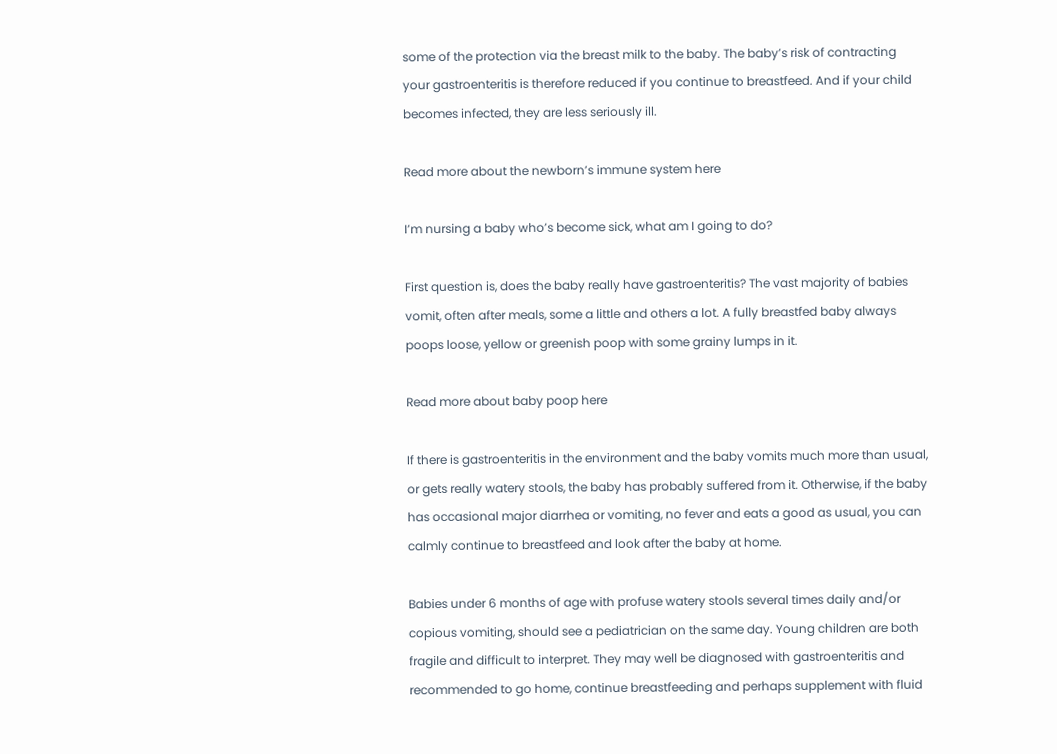some of the protection via the breast milk to the baby. The baby’s risk of contracting your gastroenteritis is therefore reduced if you continue to breastfeed. And if your child becomes infected, they are less seriously ill.

Read more about the newborn’s immune system here

I’m nursing a baby who’s become sick, what am I going to do?

First question is, does the baby really have gastroenteritis? The vast majority of babies vomit, often after meals, some a little and others a lot. A fully breastfed baby always poops loose, yellow or greenish poop with some grainy lumps in it.

Read more about baby poop here

If there is gastroenteritis in the environment and the baby vomits much more than usual, or gets really watery stools, the baby has probably suffered from it. Otherwise, if the baby has occasional major diarrhea or vomiting, no fever and eats a good as usual, you can calmly continue to breastfeed and look after the baby at home.

Babies under 6 months of age with profuse watery stools several times daily and/or copious vomiting, should see a pediatrician on the same day. Young children are both fragile and difficult to interpret. They may well be diagnosed with gastroenteritis and recommended to go home, continue breastfeeding and perhaps supplement with fluid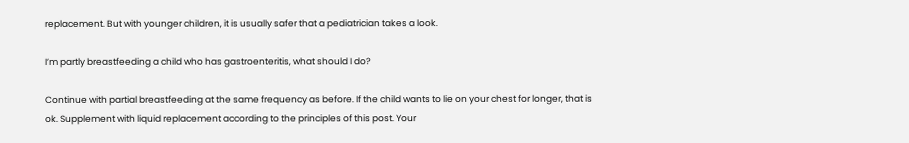replacement. But with younger children, it is usually safer that a pediatrician takes a look.

I’m partly breastfeeding a child who has gastroenteritis, what should I do?

Continue with partial breastfeeding at the same frequency as before. If the child wants to lie on your chest for longer, that is ok. Supplement with liquid replacement according to the principles of this post. Your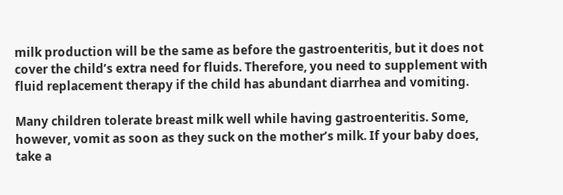milk production will be the same as before the gastroenteritis, but it does not cover the child’s extra need for fluids. Therefore, you need to supplement with fluid replacement therapy if the child has abundant diarrhea and vomiting.

Many children tolerate breast milk well while having gastroenteritis. Some, however, vomit as soon as they suck on the mother’s milk. If your baby does, take a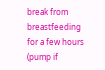break from breastfeeding for a few hours (pump if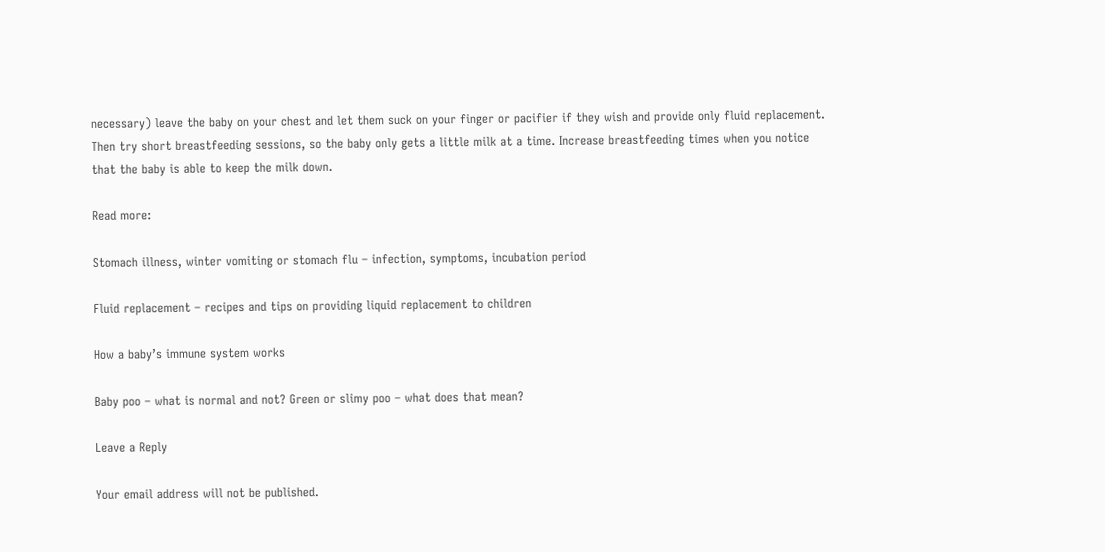necessary) leave the baby on your chest and let them suck on your finger or pacifier if they wish and provide only fluid replacement. Then try short breastfeeding sessions, so the baby only gets a little milk at a time. Increase breastfeeding times when you notice that the baby is able to keep the milk down.

Read more:

Stomach illness, winter vomiting or stomach flu – infection, symptoms, incubation period

Fluid replacement – recipes and tips on providing liquid replacement to children

How a baby’s immune system works

Baby poo – what is normal and not? Green or slimy poo – what does that mean?

Leave a Reply

Your email address will not be published.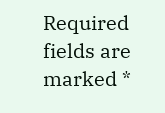Required fields are marked *